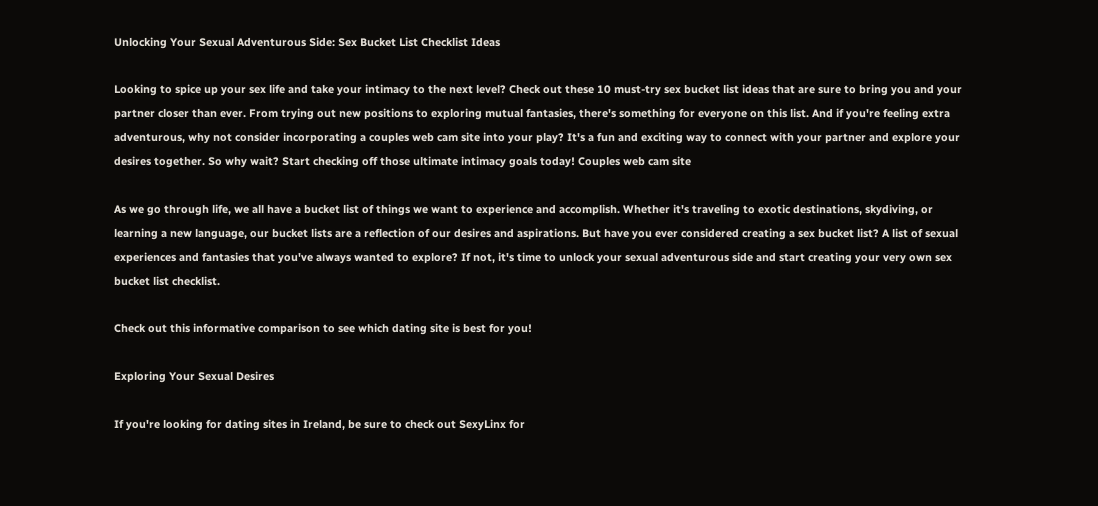Unlocking Your Sexual Adventurous Side: Sex Bucket List Checklist Ideas

Looking to spice up your sex life and take your intimacy to the next level? Check out these 10 must-try sex bucket list ideas that are sure to bring you and your partner closer than ever. From trying out new positions to exploring mutual fantasies, there's something for everyone on this list. And if you're feeling extra adventurous, why not consider incorporating a couples web cam site into your play? It's a fun and exciting way to connect with your partner and explore your desires together. So why wait? Start checking off those ultimate intimacy goals today! Couples web cam site

As we go through life, we all have a bucket list of things we want to experience and accomplish. Whether it's traveling to exotic destinations, skydiving, or learning a new language, our bucket lists are a reflection of our desires and aspirations. But have you ever considered creating a sex bucket list? A list of sexual experiences and fantasies that you've always wanted to explore? If not, it's time to unlock your sexual adventurous side and start creating your very own sex bucket list checklist.

Check out this informative comparison to see which dating site is best for you!

Exploring Your Sexual Desires

If you're looking for dating sites in Ireland, be sure to check out SexyLinx for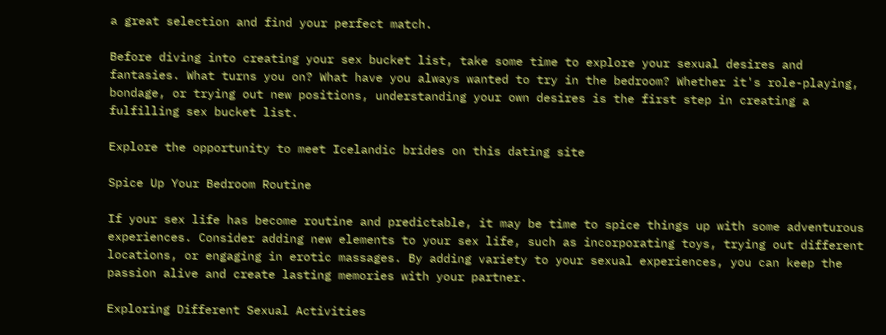a great selection and find your perfect match.

Before diving into creating your sex bucket list, take some time to explore your sexual desires and fantasies. What turns you on? What have you always wanted to try in the bedroom? Whether it's role-playing, bondage, or trying out new positions, understanding your own desires is the first step in creating a fulfilling sex bucket list.

Explore the opportunity to meet Icelandic brides on this dating site

Spice Up Your Bedroom Routine

If your sex life has become routine and predictable, it may be time to spice things up with some adventurous experiences. Consider adding new elements to your sex life, such as incorporating toys, trying out different locations, or engaging in erotic massages. By adding variety to your sexual experiences, you can keep the passion alive and create lasting memories with your partner.

Exploring Different Sexual Activities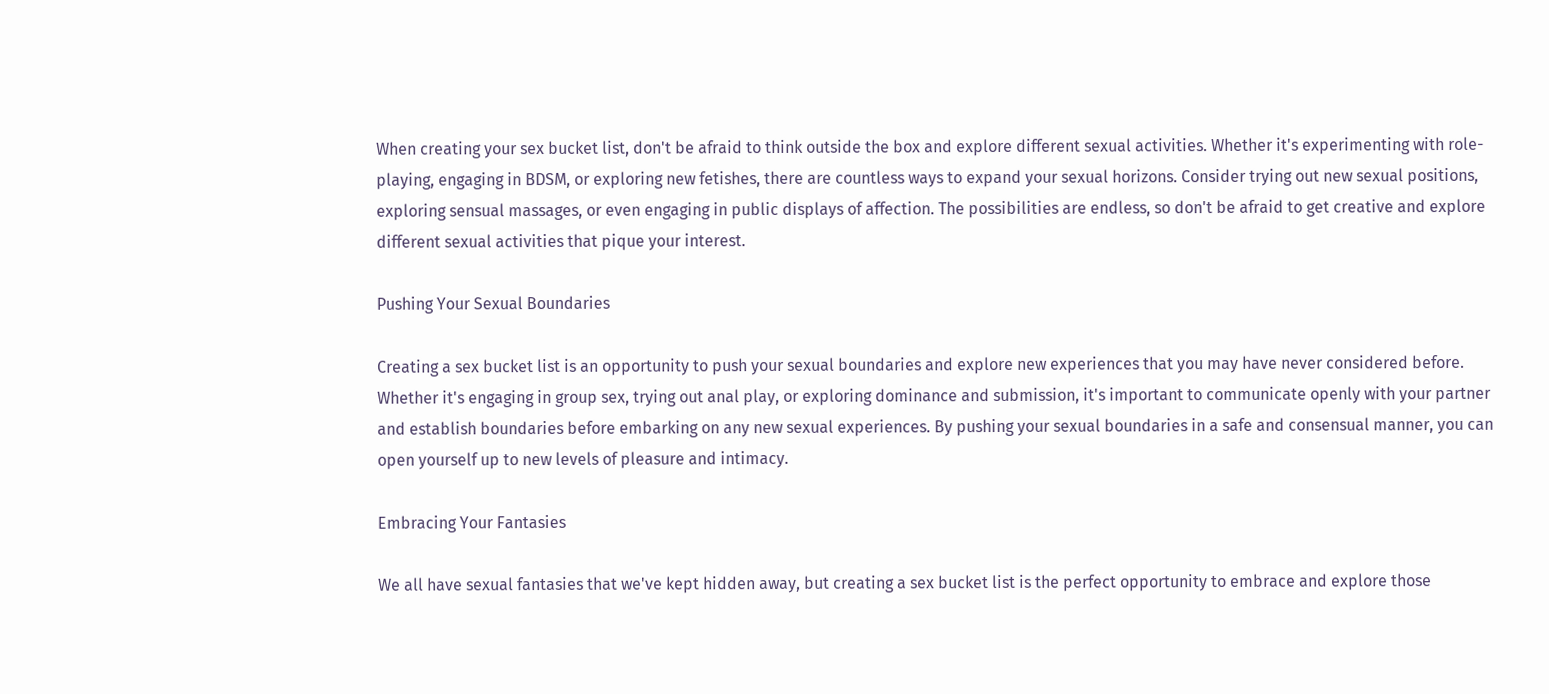When creating your sex bucket list, don't be afraid to think outside the box and explore different sexual activities. Whether it's experimenting with role-playing, engaging in BDSM, or exploring new fetishes, there are countless ways to expand your sexual horizons. Consider trying out new sexual positions, exploring sensual massages, or even engaging in public displays of affection. The possibilities are endless, so don't be afraid to get creative and explore different sexual activities that pique your interest.

Pushing Your Sexual Boundaries

Creating a sex bucket list is an opportunity to push your sexual boundaries and explore new experiences that you may have never considered before. Whether it's engaging in group sex, trying out anal play, or exploring dominance and submission, it's important to communicate openly with your partner and establish boundaries before embarking on any new sexual experiences. By pushing your sexual boundaries in a safe and consensual manner, you can open yourself up to new levels of pleasure and intimacy.

Embracing Your Fantasies

We all have sexual fantasies that we've kept hidden away, but creating a sex bucket list is the perfect opportunity to embrace and explore those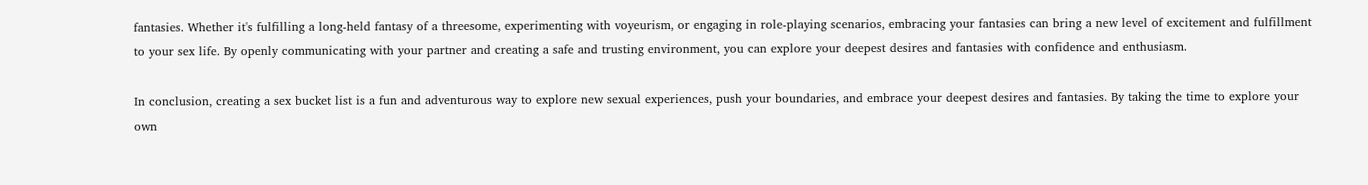fantasies. Whether it's fulfilling a long-held fantasy of a threesome, experimenting with voyeurism, or engaging in role-playing scenarios, embracing your fantasies can bring a new level of excitement and fulfillment to your sex life. By openly communicating with your partner and creating a safe and trusting environment, you can explore your deepest desires and fantasies with confidence and enthusiasm.

In conclusion, creating a sex bucket list is a fun and adventurous way to explore new sexual experiences, push your boundaries, and embrace your deepest desires and fantasies. By taking the time to explore your own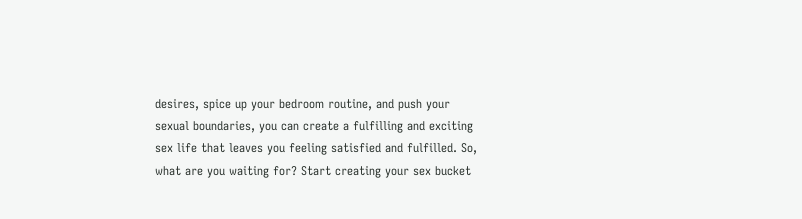desires, spice up your bedroom routine, and push your sexual boundaries, you can create a fulfilling and exciting sex life that leaves you feeling satisfied and fulfilled. So, what are you waiting for? Start creating your sex bucket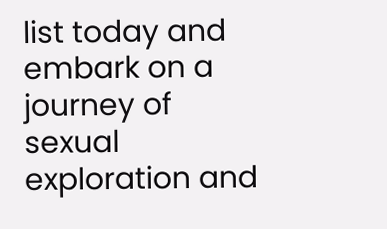list today and embark on a journey of sexual exploration and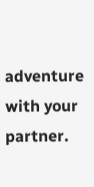adventure with your partner.